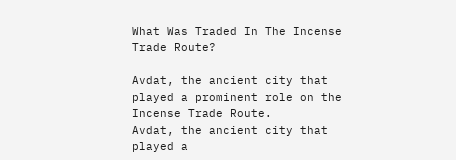What Was Traded In The Incense Trade Route?

Avdat, the ancient city that played a prominent role on the Incense Trade Route.
Avdat, the ancient city that played a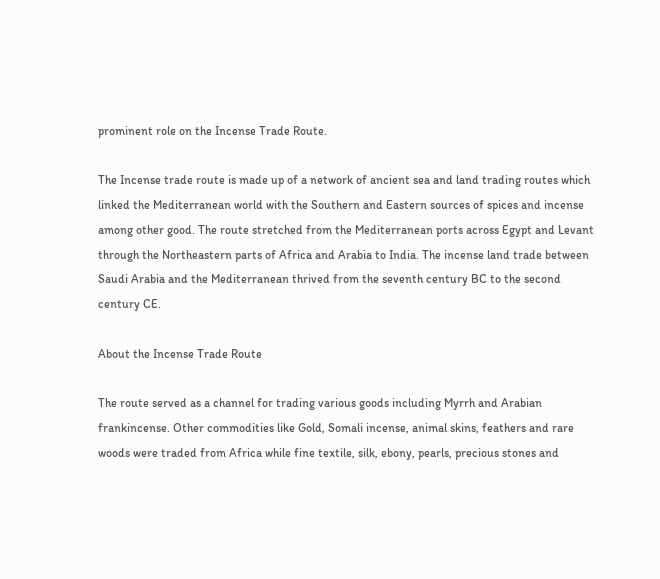prominent role on the Incense Trade Route.

The Incense trade route is made up of a network of ancient sea and land trading routes which linked the Mediterranean world with the Southern and Eastern sources of spices and incense among other good. The route stretched from the Mediterranean ports across Egypt and Levant through the Northeastern parts of Africa and Arabia to India. The incense land trade between Saudi Arabia and the Mediterranean thrived from the seventh century BC to the second century CE.

About the Incense Trade Route

The route served as a channel for trading various goods including Myrrh and Arabian frankincense. Other commodities like Gold, Somali incense, animal skins, feathers and rare woods were traded from Africa while fine textile, silk, ebony, pearls, precious stones and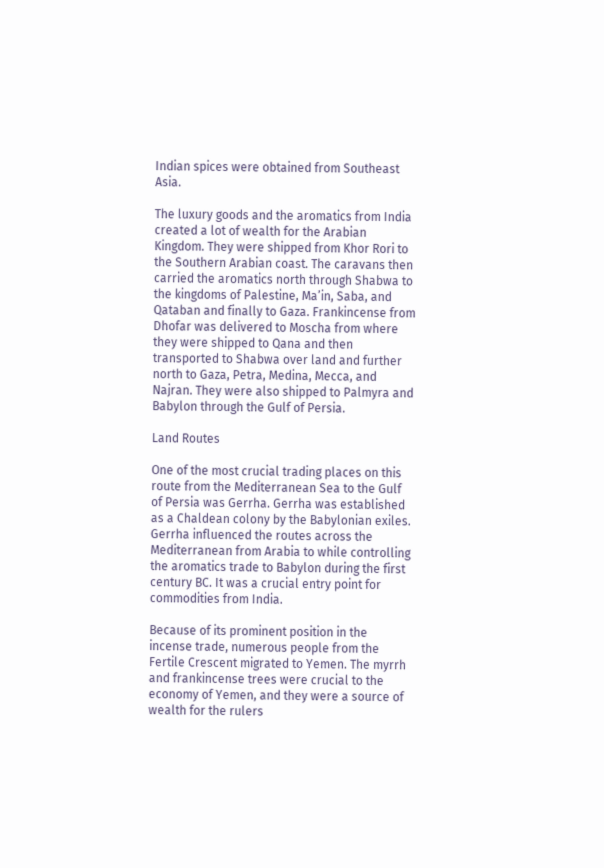Indian spices were obtained from Southeast Asia.

The luxury goods and the aromatics from India created a lot of wealth for the Arabian Kingdom. They were shipped from Khor Rori to the Southern Arabian coast. The caravans then carried the aromatics north through Shabwa to the kingdoms of Palestine, Ma’in, Saba, and Qataban and finally to Gaza. Frankincense from Dhofar was delivered to Moscha from where they were shipped to Qana and then transported to Shabwa over land and further north to Gaza, Petra, Medina, Mecca, and Najran. They were also shipped to Palmyra and Babylon through the Gulf of Persia.

Land Routes

One of the most crucial trading places on this route from the Mediterranean Sea to the Gulf of Persia was Gerrha. Gerrha was established as a Chaldean colony by the Babylonian exiles. Gerrha influenced the routes across the Mediterranean from Arabia to while controlling the aromatics trade to Babylon during the first century BC. It was a crucial entry point for commodities from India.

Because of its prominent position in the incense trade, numerous people from the Fertile Crescent migrated to Yemen. The myrrh and frankincense trees were crucial to the economy of Yemen, and they were a source of wealth for the rulers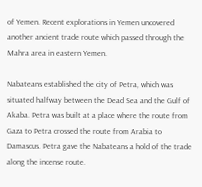of Yemen. Recent explorations in Yemen uncovered another ancient trade route which passed through the Mahra area in eastern Yemen.

Nabateans established the city of Petra, which was situated halfway between the Dead Sea and the Gulf of Akaba. Petra was built at a place where the route from Gaza to Petra crossed the route from Arabia to Damascus. Petra gave the Nabateans a hold of the trade along the incense route.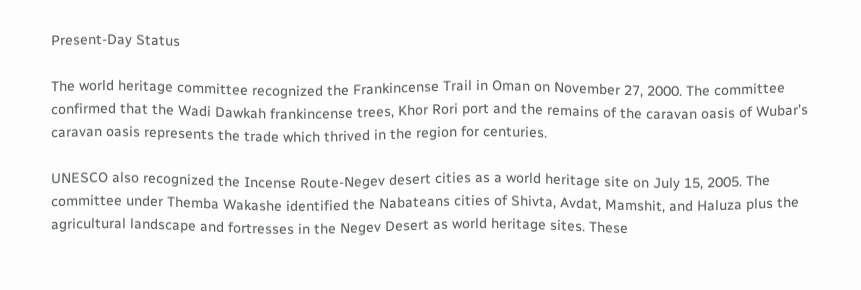Present-Day Status

The world heritage committee recognized the Frankincense Trail in Oman on November 27, 2000. The committee confirmed that the Wadi Dawkah frankincense trees, Khor Rori port and the remains of the caravan oasis of Wubar’s caravan oasis represents the trade which thrived in the region for centuries.

UNESCO also recognized the Incense Route-Negev desert cities as a world heritage site on July 15, 2005. The committee under Themba Wakashe identified the Nabateans cities of Shivta, Avdat, Mamshit, and Haluza plus the agricultural landscape and fortresses in the Negev Desert as world heritage sites. These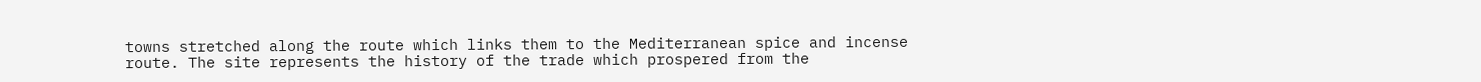towns stretched along the route which links them to the Mediterranean spice and incense route. The site represents the history of the trade which prospered from the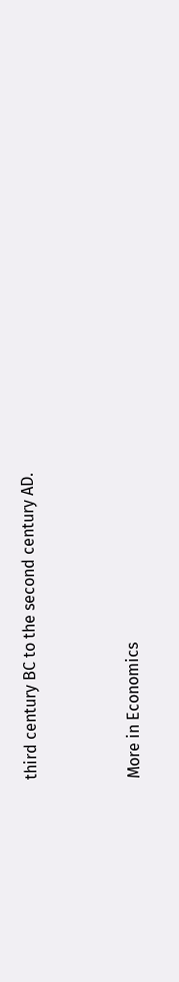third century BC to the second century AD.


More in Economics